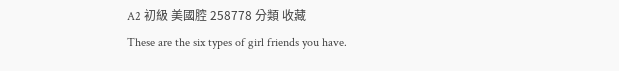A2 初級 美國腔 258778 分類 收藏
These are the six types of girl friends you have.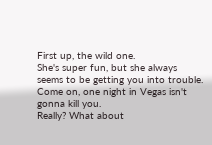First up, the wild one.
She's super fun, but she always seems to be getting you into trouble.
Come on, one night in Vegas isn't gonna kill you.
Really? What about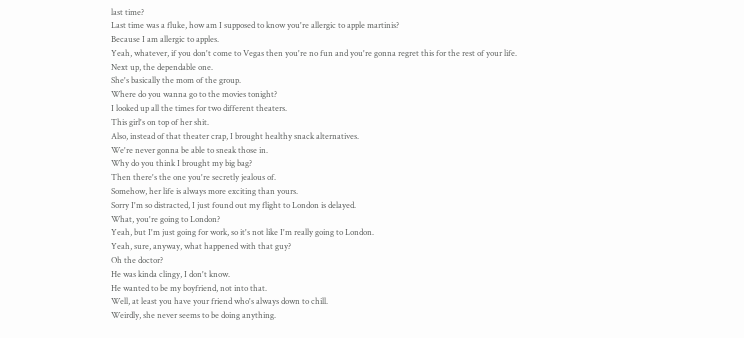last time?
Last time was a fluke, how am I supposed to know you're allergic to apple martinis?
Because I am allergic to apples.
Yeah, whatever, if you don't come to Vegas then you're no fun and you're gonna regret this for the rest of your life.
Next up, the dependable one.
She's basically the mom of the group.
Where do you wanna go to the movies tonight?
I looked up all the times for two different theaters.
This girl's on top of her shit.
Also, instead of that theater crap, I brought healthy snack alternatives.
We're never gonna be able to sneak those in.
Why do you think I brought my big bag?
Then there's the one you're secretly jealous of.
Somehow, her life is always more exciting than yours.
Sorry I'm so distracted, I just found out my flight to London is delayed.
What, you're going to London?
Yeah, but I'm just going for work, so it's not like I'm really going to London.
Yeah, sure, anyway, what happened with that guy?
Oh the doctor?
He was kinda clingy, I don't know.
He wanted to be my boyfriend, not into that.
Well, at least you have your friend who's always down to chill.
Weirdly, she never seems to be doing anything.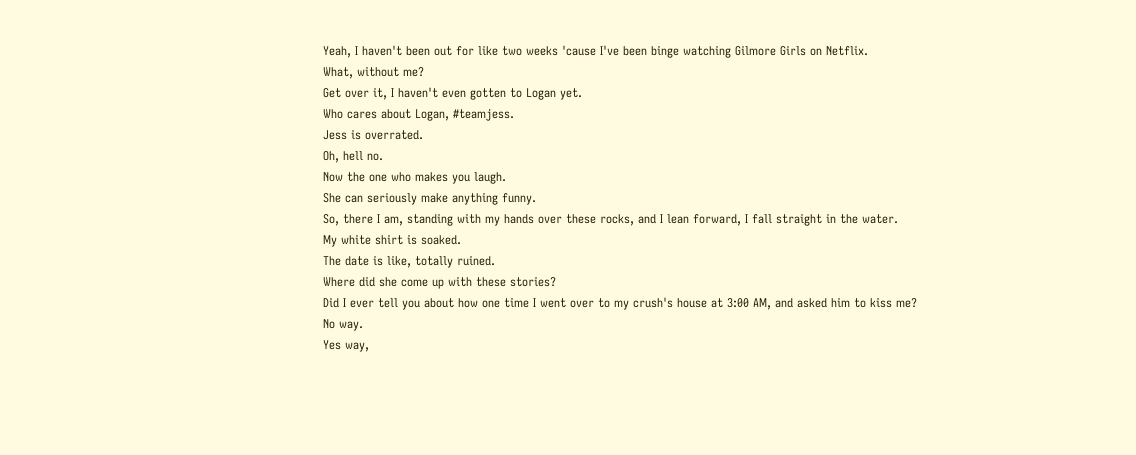Yeah, I haven't been out for like two weeks 'cause I've been binge watching Gilmore Girls on Netflix.
What, without me?
Get over it, I haven't even gotten to Logan yet.
Who cares about Logan, #teamjess.
Jess is overrated.
Oh, hell no.
Now the one who makes you laugh.
She can seriously make anything funny.
So, there I am, standing with my hands over these rocks, and I lean forward, I fall straight in the water.
My white shirt is soaked.
The date is like, totally ruined.
Where did she come up with these stories?
Did I ever tell you about how one time I went over to my crush's house at 3:00 AM, and asked him to kiss me?
No way.
Yes way,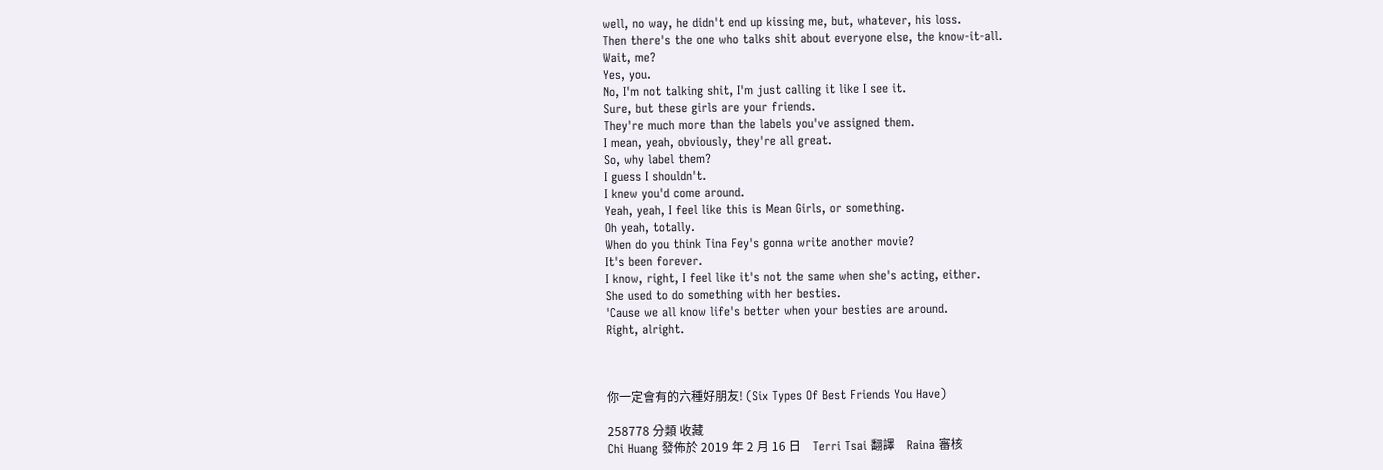well, no way, he didn't end up kissing me, but, whatever, his loss.
Then there's the one who talks shit about everyone else, the know-it-all.
Wait, me?
Yes, you.
No, I'm not talking shit, I'm just calling it like I see it.
Sure, but these girls are your friends.
They're much more than the labels you've assigned them.
I mean, yeah, obviously, they're all great.
So, why label them?
I guess I shouldn't.
I knew you'd come around.
Yeah, yeah, I feel like this is Mean Girls, or something.
Oh yeah, totally.
When do you think Tina Fey's gonna write another movie?
It's been forever.
I know, right, I feel like it's not the same when she's acting, either.
She used to do something with her besties.
'Cause we all know life's better when your besties are around.
Right, alright.



你一定會有的六種好朋友! (Six Types Of Best Friends You Have)

258778 分類 收藏
Chi Huang 發佈於 2019 年 2 月 16 日    Terri Tsai 翻譯    Raina 審核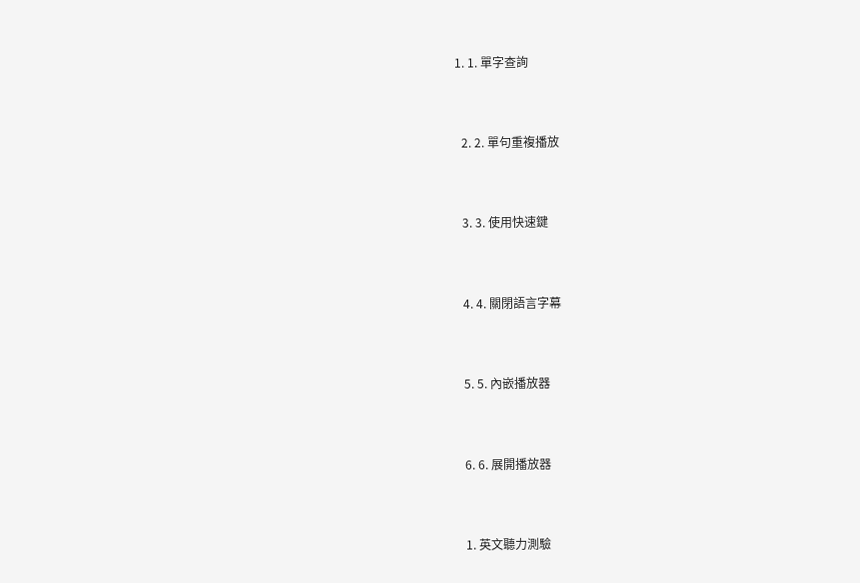1. 1. 單字查詢


  2. 2. 單句重複播放


  3. 3. 使用快速鍵


  4. 4. 關閉語言字幕


  5. 5. 內嵌播放器


  6. 6. 展開播放器


  1. 英文聽力測驗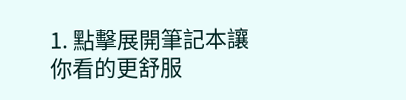1. 點擊展開筆記本讓你看的更舒服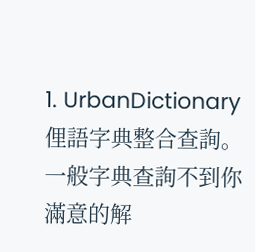1. UrbanDictionary 俚語字典整合查詢。一般字典查詢不到你滿意的解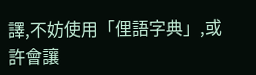譯,不妨使用「俚語字典」,或許會讓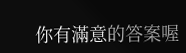你有滿意的答案喔